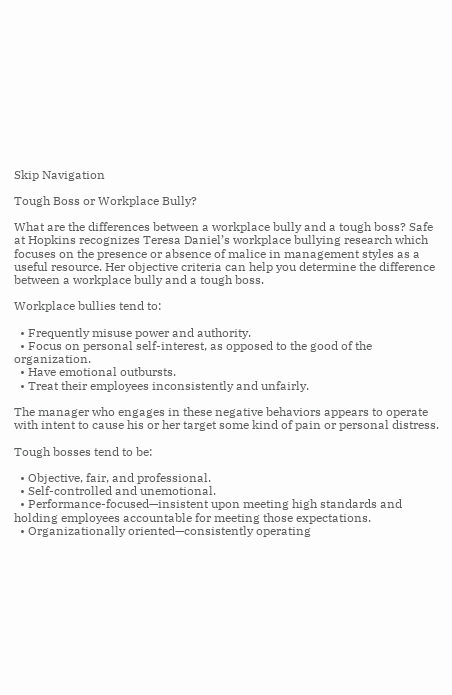Skip Navigation

Tough Boss or Workplace Bully?

What are the differences between a workplace bully and a tough boss? Safe at Hopkins recognizes Teresa Daniel’s workplace bullying research which focuses on the presence or absence of malice in management styles as a useful resource. Her objective criteria can help you determine the difference between a workplace bully and a tough boss.

Workplace bullies tend to:

  • Frequently misuse power and authority.
  • Focus on personal self-interest, as opposed to the good of the organization.
  • Have emotional outbursts.
  • Treat their employees inconsistently and unfairly.

The manager who engages in these negative behaviors appears to operate with intent to cause his or her target some kind of pain or personal distress.

Tough bosses tend to be:

  • Objective, fair, and professional.
  • Self-controlled and unemotional.
  • Performance-focused—insistent upon meeting high standards and holding employees accountable for meeting those expectations.
  • Organizationally oriented—consistently operating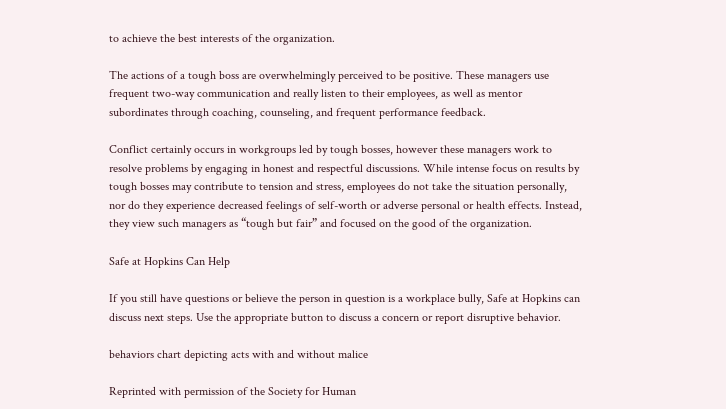to achieve the best interests of the organization.

The actions of a tough boss are overwhelmingly perceived to be positive. These managers use frequent two-way communication and really listen to their employees, as well as mentor subordinates through coaching, counseling, and frequent performance feedback.

Conflict certainly occurs in workgroups led by tough bosses, however these managers work to resolve problems by engaging in honest and respectful discussions. While intense focus on results by tough bosses may contribute to tension and stress, employees do not take the situation personally, nor do they experience decreased feelings of self-worth or adverse personal or health effects. Instead, they view such managers as “tough but fair” and focused on the good of the organization.

Safe at Hopkins Can Help

If you still have questions or believe the person in question is a workplace bully, Safe at Hopkins can discuss next steps. Use the appropriate button to discuss a concern or report disruptive behavior.

behaviors chart depicting acts with and without malice

Reprinted with permission of the Society for Human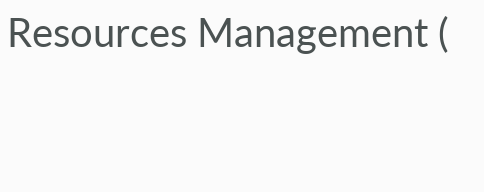Resources Management (